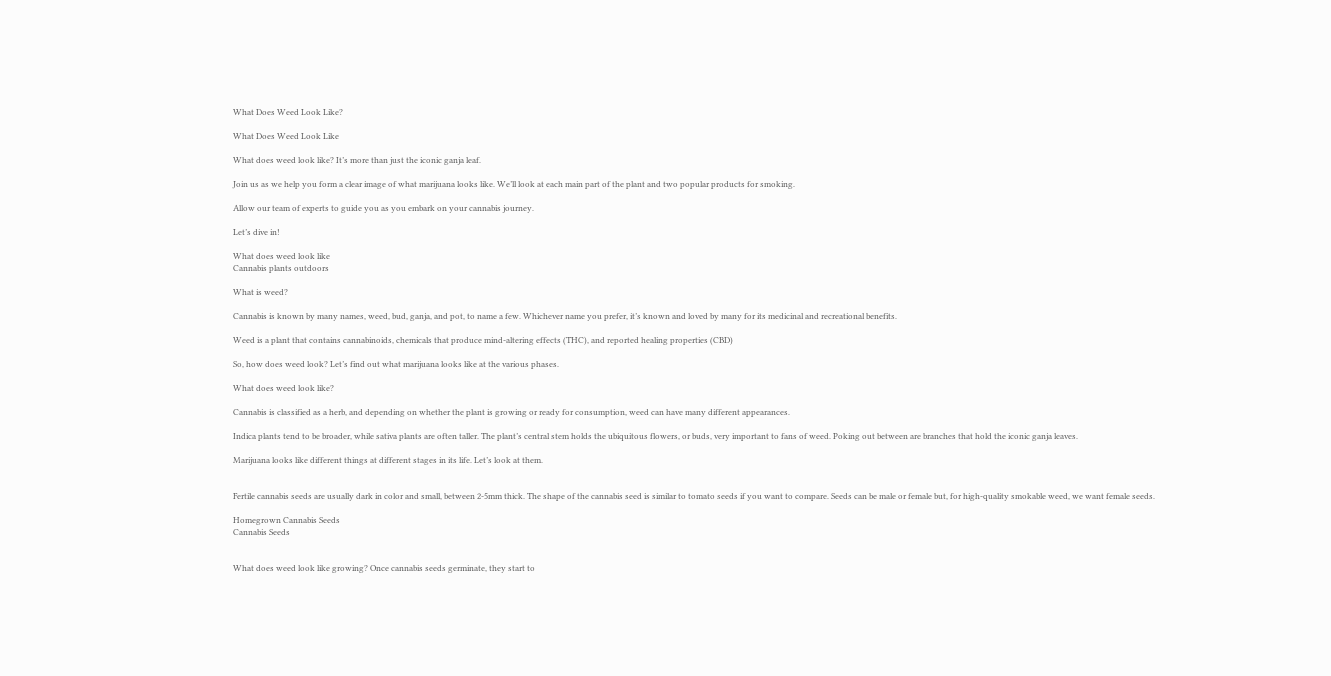What Does Weed Look Like?

What Does Weed Look Like

What does weed look like? It’s more than just the iconic ganja leaf.

Join us as we help you form a clear image of what marijuana looks like. We’ll look at each main part of the plant and two popular products for smoking.

Allow our team of experts to guide you as you embark on your cannabis journey.

Let’s dive in!

What does weed look like
Cannabis plants outdoors

What is weed?

Cannabis is known by many names, weed, bud, ganja, and pot, to name a few. Whichever name you prefer, it’s known and loved by many for its medicinal and recreational benefits.

Weed is a plant that contains cannabinoids, chemicals that produce mind-altering effects (THC), and reported healing properties (CBD)

So, how does weed look? Let’s find out what marijuana looks like at the various phases.

What does weed look like?

Cannabis is classified as a herb, and depending on whether the plant is growing or ready for consumption, weed can have many different appearances.

Indica plants tend to be broader, while sativa plants are often taller. The plant’s central stem holds the ubiquitous flowers, or buds, very important to fans of weed. Poking out between are branches that hold the iconic ganja leaves.

Marijuana looks like different things at different stages in its life. Let’s look at them.


Fertile cannabis seeds are usually dark in color and small, between 2-5mm thick. The shape of the cannabis seed is similar to tomato seeds if you want to compare. Seeds can be male or female but, for high-quality smokable weed, we want female seeds.

Homegrown Cannabis Seeds
Cannabis Seeds


What does weed look like growing? Once cannabis seeds germinate, they start to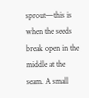sprout—this is when the seeds break open in the middle at the seam. A small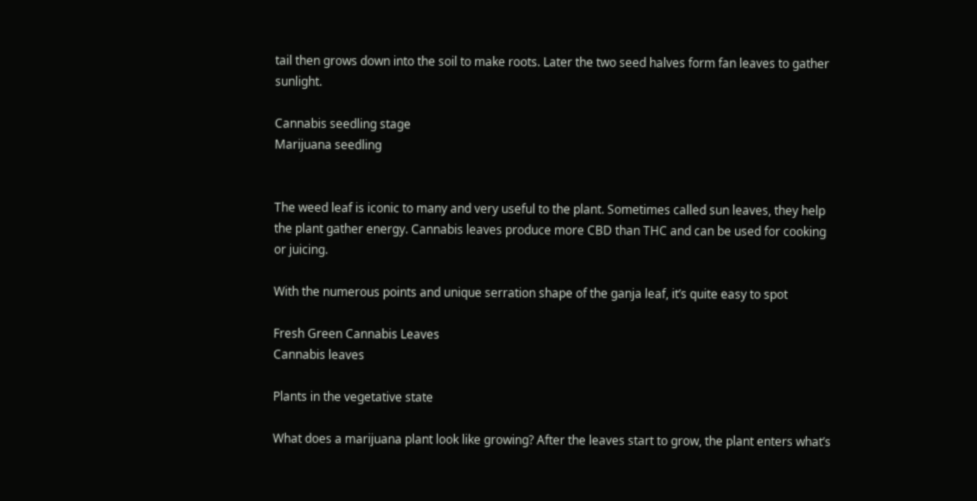tail then grows down into the soil to make roots. Later the two seed halves form fan leaves to gather sunlight.

Cannabis seedling stage
Marijuana seedling


The weed leaf is iconic to many and very useful to the plant. Sometimes called sun leaves, they help the plant gather energy. Cannabis leaves produce more CBD than THC and can be used for cooking or juicing.

With the numerous points and unique serration shape of the ganja leaf, it’s quite easy to spot

Fresh Green Cannabis Leaves
Cannabis leaves

Plants in the vegetative state

What does a marijuana plant look like growing? After the leaves start to grow, the plant enters what’s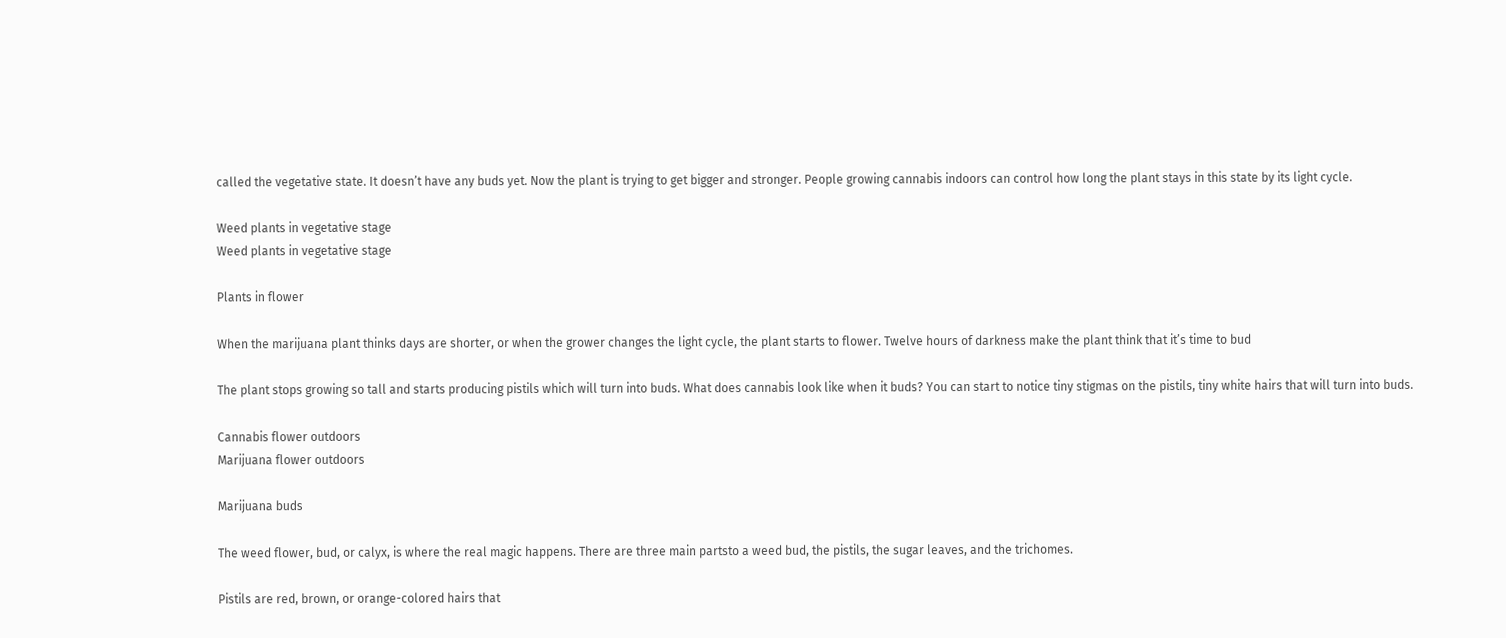called the vegetative state. It doesn’t have any buds yet. Now the plant is trying to get bigger and stronger. People growing cannabis indoors can control how long the plant stays in this state by its light cycle.

Weed plants in vegetative stage
Weed plants in vegetative stage

Plants in flower

When the marijuana plant thinks days are shorter, or when the grower changes the light cycle, the plant starts to flower. Twelve hours of darkness make the plant think that it’s time to bud

The plant stops growing so tall and starts producing pistils which will turn into buds. What does cannabis look like when it buds? You can start to notice tiny stigmas on the pistils, tiny white hairs that will turn into buds.

Cannabis flower outdoors
Marijuana flower outdoors

Marijuana buds

The weed flower, bud, or calyx, is where the real magic happens. There are three main partsto a weed bud, the pistils, the sugar leaves, and the trichomes.

Pistils are red, brown, or orange-colored hairs that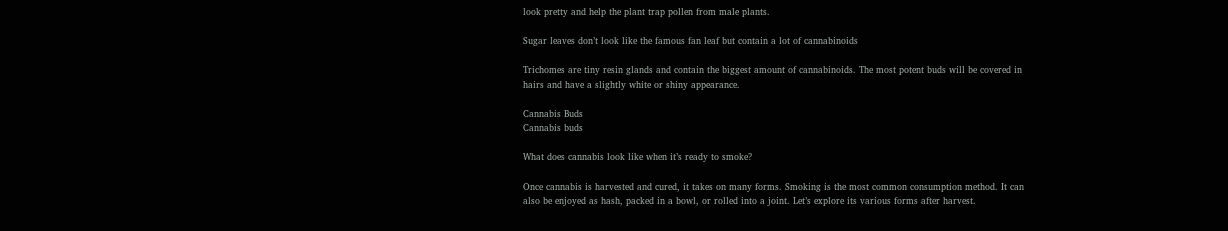look pretty and help the plant trap pollen from male plants.

Sugar leaves don’t look like the famous fan leaf but contain a lot of cannabinoids

Trichomes are tiny resin glands and contain the biggest amount of cannabinoids. The most potent buds will be covered in hairs and have a slightly white or shiny appearance.

Cannabis Buds
Cannabis buds

What does cannabis look like when it’s ready to smoke?

Once cannabis is harvested and cured, it takes on many forms. Smoking is the most common consumption method. It can also be enjoyed as hash, packed in a bowl, or rolled into a joint. Let’s explore its various forms after harvest.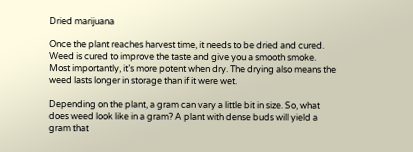Dried marijuana

Once the plant reaches harvest time, it needs to be dried and cured. Weed is cured to improve the taste and give you a smooth smoke. Most importantly, it’s more potent when dry. The drying also means the weed lasts longer in storage than if it were wet.

Depending on the plant, a gram can vary a little bit in size. So, what does weed look like in a gram? A plant with dense buds will yield a gram that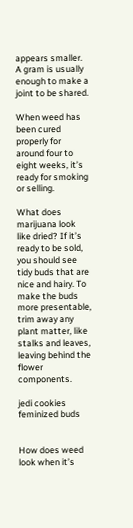appears smaller. A gram is usually enough to make a joint to be shared.

When weed has been cured properly for around four to eight weeks, it’s ready for smoking or selling.

What does marijuana look like dried? If it’s ready to be sold, you should see tidy buds that are nice and hairy. To make the buds more presentable, trim away any plant matter, like stalks and leaves, leaving behind the flower components.

jedi cookies feminized buds


How does weed look when it’s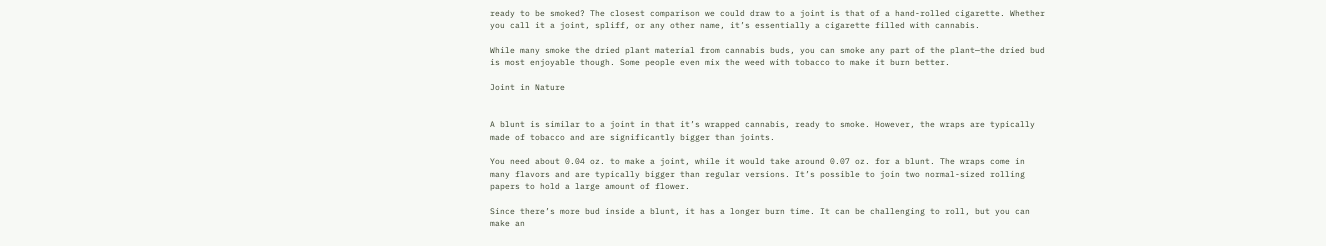ready to be smoked? The closest comparison we could draw to a joint is that of a hand-rolled cigarette. Whether you call it a joint, spliff, or any other name, it’s essentially a cigarette filled with cannabis.

While many smoke the dried plant material from cannabis buds, you can smoke any part of the plant—the dried bud is most enjoyable though. Some people even mix the weed with tobacco to make it burn better.

Joint in Nature


A blunt is similar to a joint in that it’s wrapped cannabis, ready to smoke. However, the wraps are typically made of tobacco and are significantly bigger than joints.

You need about 0.04 oz. to make a joint, while it would take around 0.07 oz. for a blunt. The wraps come in many flavors and are typically bigger than regular versions. It’s possible to join two normal-sized rolling papers to hold a large amount of flower.

Since there’s more bud inside a blunt, it has a longer burn time. It can be challenging to roll, but you can make an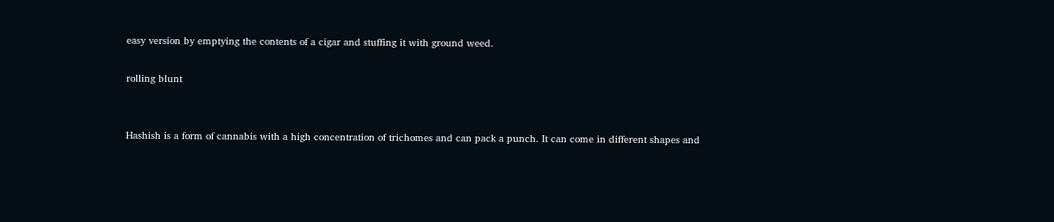easy version by emptying the contents of a cigar and stuffing it with ground weed.

rolling blunt


Hashish is a form of cannabis with a high concentration of trichomes and can pack a punch. It can come in different shapes and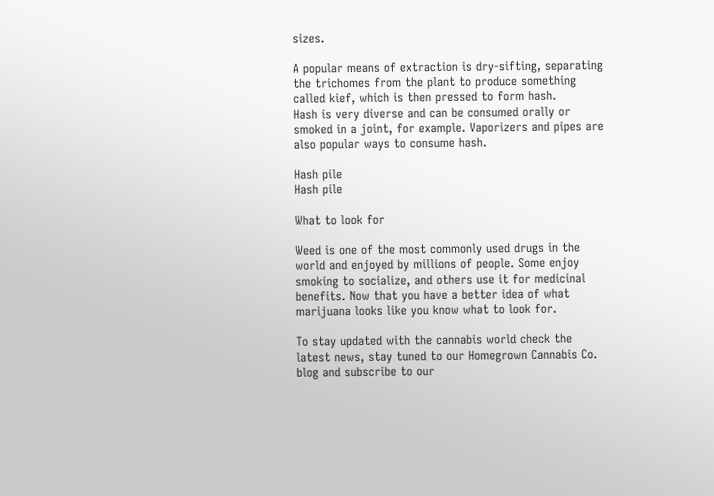sizes.

A popular means of extraction is dry-sifting, separating the trichomes from the plant to produce something called kief, which is then pressed to form hash.
Hash is very diverse and can be consumed orally or smoked in a joint, for example. Vaporizers and pipes are also popular ways to consume hash.

Hash pile
Hash pile

What to look for

Weed is one of the most commonly used drugs in the world and enjoyed by millions of people. Some enjoy smoking to socialize, and others use it for medicinal benefits. Now that you have a better idea of what marijuana looks like you know what to look for.

To stay updated with the cannabis world check the latest news, stay tuned to our Homegrown Cannabis Co. blog and subscribe to our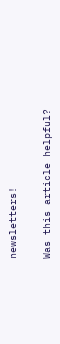newsletters!

Was this article helpful?